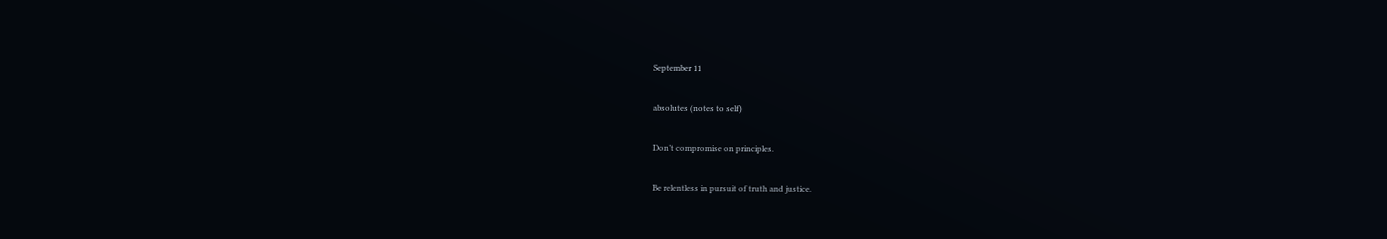September 11

absolutes (notes to self)

Don’t compromise on principles.

Be relentless in pursuit of truth and justice.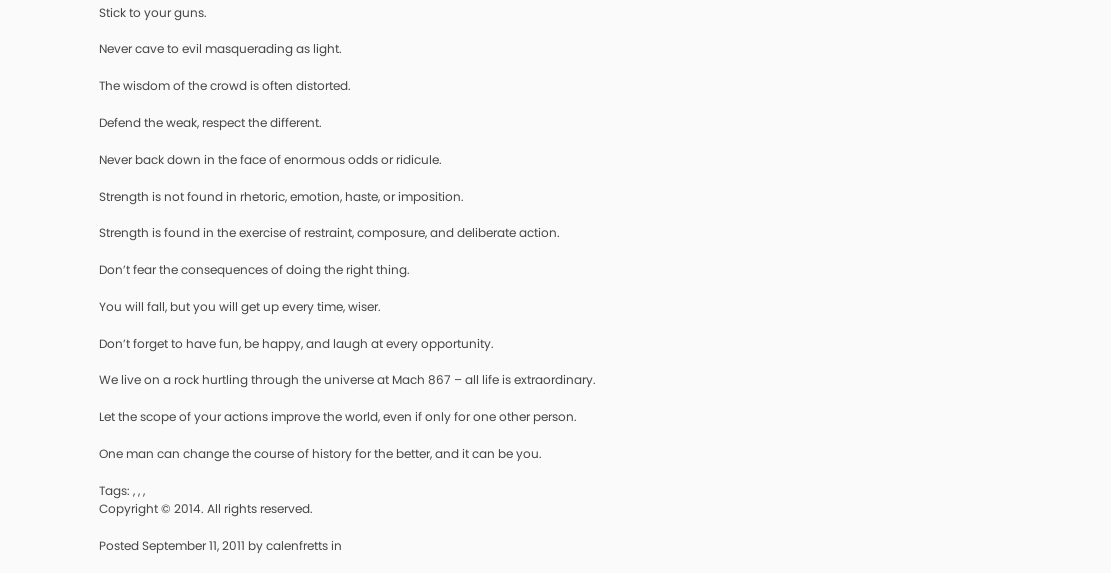Stick to your guns.

Never cave to evil masquerading as light.

The wisdom of the crowd is often distorted.

Defend the weak, respect the different.

Never back down in the face of enormous odds or ridicule.

Strength is not found in rhetoric, emotion, haste, or imposition.

Strength is found in the exercise of restraint, composure, and deliberate action.

Don’t fear the consequences of doing the right thing.

You will fall, but you will get up every time, wiser.

Don’t forget to have fun, be happy, and laugh at every opportunity.

We live on a rock hurtling through the universe at Mach 867 – all life is extraordinary.

Let the scope of your actions improve the world, even if only for one other person.

One man can change the course of history for the better, and it can be you.

Tags: , , ,
Copyright © 2014. All rights reserved.

Posted September 11, 2011 by calenfretts in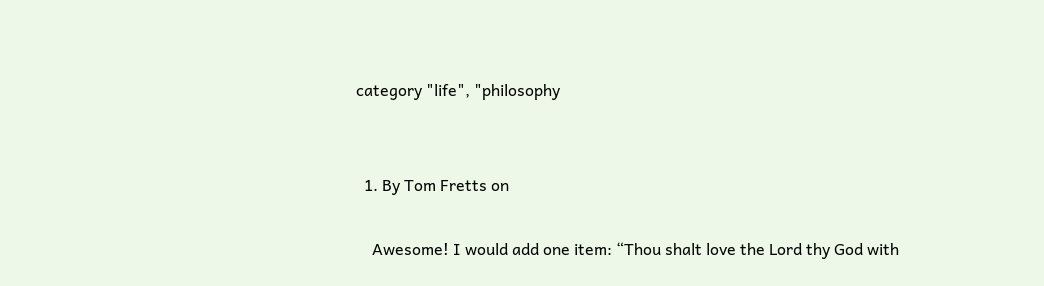category "life", "philosophy


  1. By Tom Fretts on

    Awesome! I would add one item: “Thou shalt love the Lord thy God with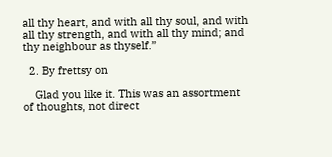all thy heart, and with all thy soul, and with all thy strength, and with all thy mind; and thy neighbour as thyself.”

  2. By frettsy on

    Glad you like it. This was an assortment of thoughts, not direct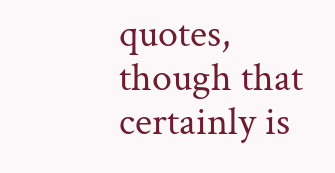quotes, though that certainly is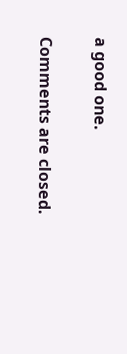a good one.

Comments are closed.